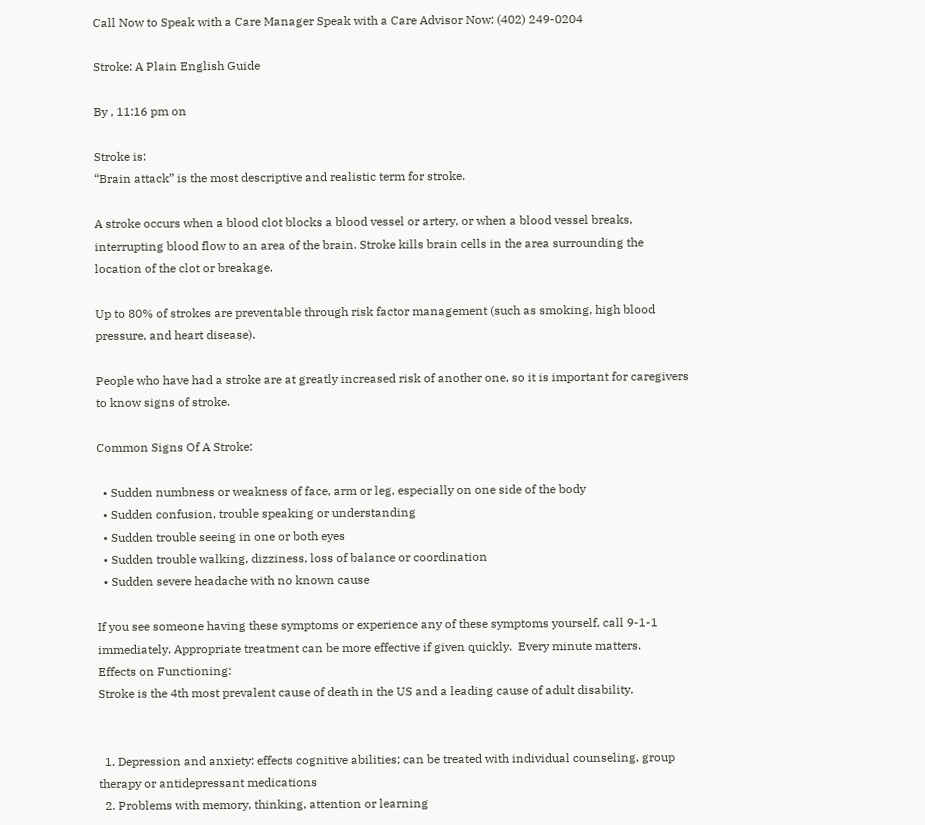Call Now to Speak with a Care Manager Speak with a Care Advisor Now: (402) 249-0204

Stroke: A Plain English Guide

By , 11:16 pm on

Stroke is:
“Brain attack” is the most descriptive and realistic term for stroke.

A stroke occurs when a blood clot blocks a blood vessel or artery, or when a blood vessel breaks, interrupting blood flow to an area of the brain. Stroke kills brain cells in the area surrounding the location of the clot or breakage.

Up to 80% of strokes are preventable through risk factor management (such as smoking, high blood pressure, and heart disease).

People who have had a stroke are at greatly increased risk of another one, so it is important for caregivers to know signs of stroke.

Common Signs Of A Stroke:

  • Sudden numbness or weakness of face, arm or leg, especially on one side of the body
  • Sudden confusion, trouble speaking or understanding
  • Sudden trouble seeing in one or both eyes
  • Sudden trouble walking, dizziness, loss of balance or coordination
  • Sudden severe headache with no known cause

If you see someone having these symptoms or experience any of these symptoms yourself, call 9-1-1 immediately. Appropriate treatment can be more effective if given quickly.  Every minute matters.
Effects on Functioning:
Stroke is the 4th most prevalent cause of death in the US and a leading cause of adult disability.


  1. Depression and anxiety: effects cognitive abilities; can be treated with individual counseling, group therapy or antidepressant medications
  2. Problems with memory, thinking, attention or learning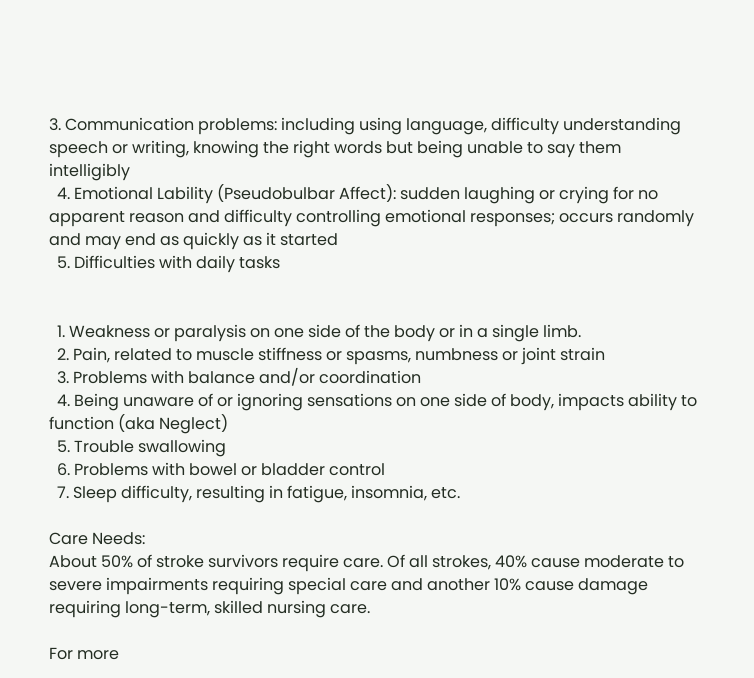3. Communication problems: including using language, difficulty understanding speech or writing, knowing the right words but being unable to say them intelligibly
  4. Emotional Lability (Pseudobulbar Affect): sudden laughing or crying for no apparent reason and difficulty controlling emotional responses; occurs randomly and may end as quickly as it started
  5. Difficulties with daily tasks


  1. Weakness or paralysis on one side of the body or in a single limb.
  2. Pain, related to muscle stiffness or spasms, numbness or joint strain
  3. Problems with balance and/or coordination
  4. Being unaware of or ignoring sensations on one side of body, impacts ability to function (aka Neglect)
  5. Trouble swallowing
  6. Problems with bowel or bladder control
  7. Sleep difficulty, resulting in fatigue, insomnia, etc.

Care Needs:
About 50% of stroke survivors require care. Of all strokes, 40% cause moderate to severe impairments requiring special care and another 10% cause damage requiring long-term, skilled nursing care.

For more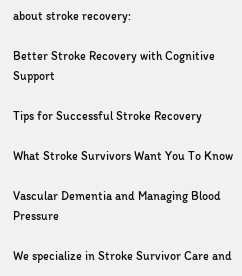about stroke recovery:

Better Stroke Recovery with Cognitive Support

Tips for Successful Stroke Recovery

What Stroke Survivors Want You To Know

Vascular Dementia and Managing Blood Pressure

We specialize in Stroke Survivor Care and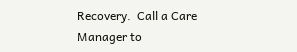Recovery.  Call a Care Manager to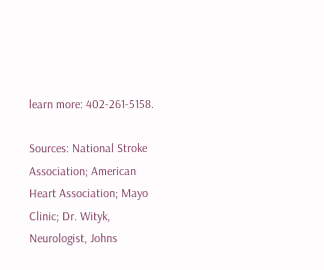learn more: 402-261-5158.

Sources: National Stroke Association; American Heart Association; Mayo Clinic; Dr. Wityk, Neurologist, Johns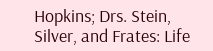Hopkins; Drs. Stein, Silver, and Frates: Life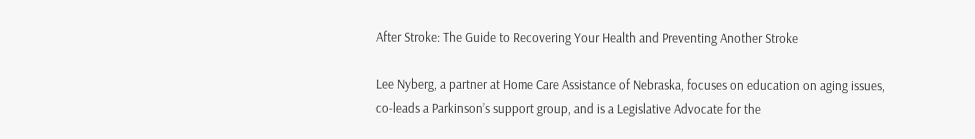After Stroke: The Guide to Recovering Your Health and Preventing Another Stroke

Lee Nyberg, a partner at Home Care Assistance of Nebraska, focuses on education on aging issues, co-leads a Parkinson’s support group, and is a Legislative Advocate for the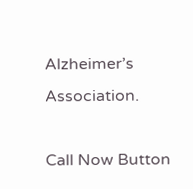Alzheimer’s Association.

Call Now Button